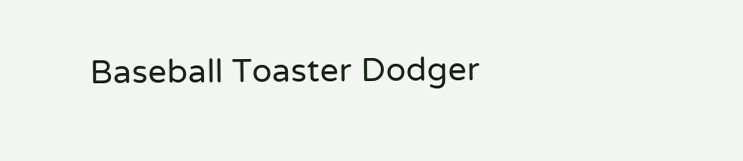Baseball Toaster Dodger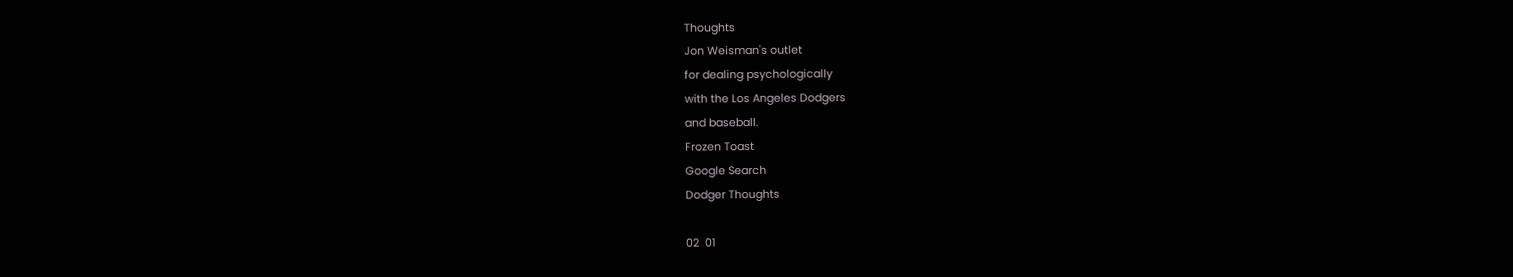Thoughts
Jon Weisman's outlet
for dealing psychologically
with the Los Angeles Dodgers
and baseball.
Frozen Toast
Google Search
Dodger Thoughts

02  01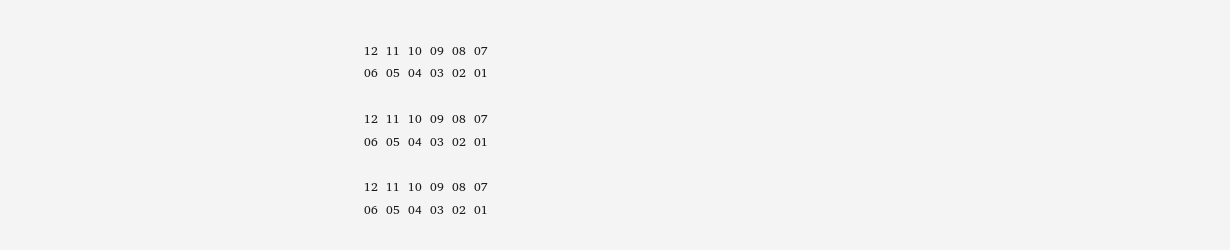12  11  10  09  08  07
06  05  04  03  02  01

12  11  10  09  08  07
06  05  04  03  02  01

12  11  10  09  08  07
06  05  04  03  02  01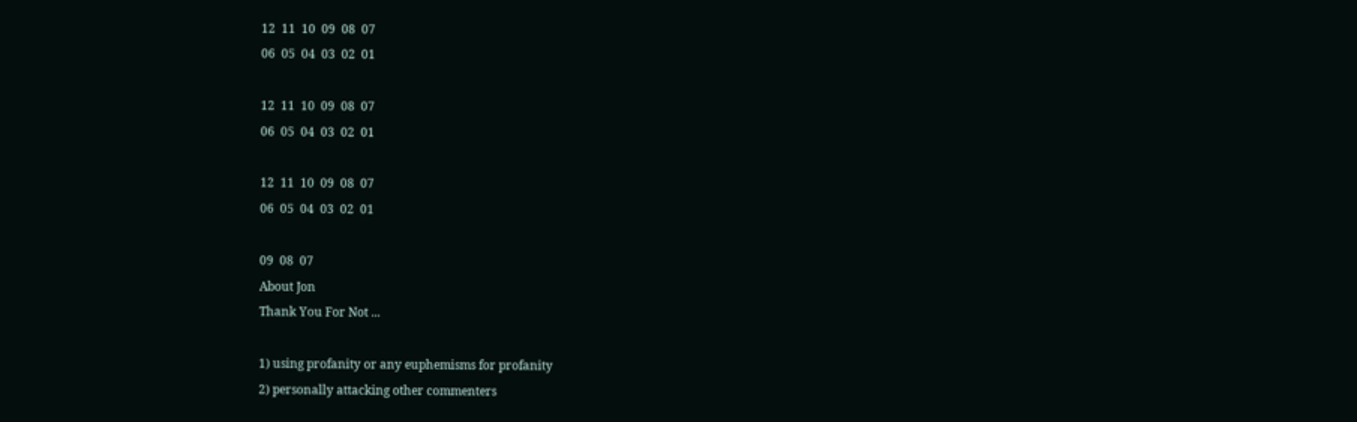12  11  10  09  08  07
06  05  04  03  02  01

12  11  10  09  08  07
06  05  04  03  02  01

12  11  10  09  08  07
06  05  04  03  02  01

09  08  07
About Jon
Thank You For Not ...

1) using profanity or any euphemisms for profanity
2) personally attacking other commenters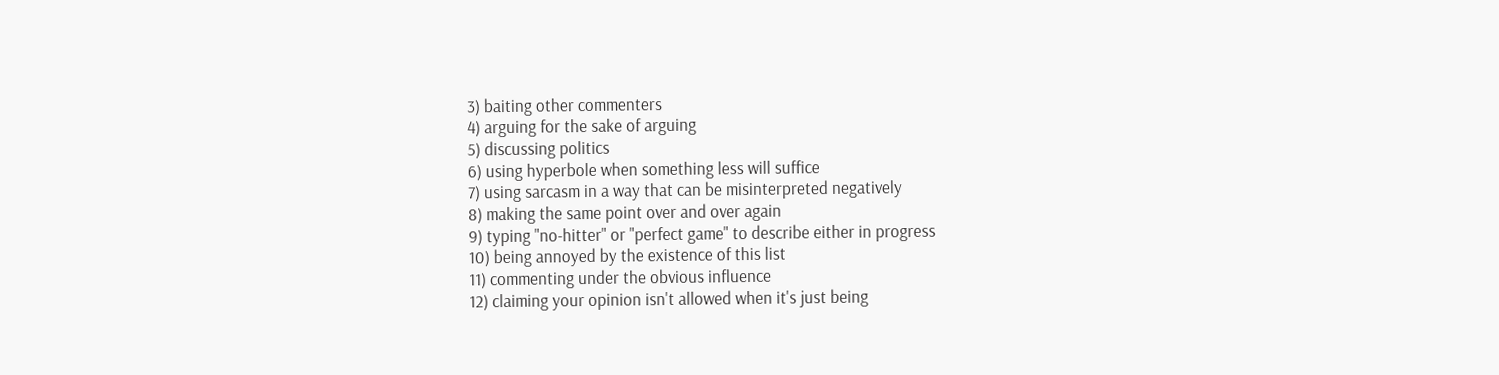3) baiting other commenters
4) arguing for the sake of arguing
5) discussing politics
6) using hyperbole when something less will suffice
7) using sarcasm in a way that can be misinterpreted negatively
8) making the same point over and over again
9) typing "no-hitter" or "perfect game" to describe either in progress
10) being annoyed by the existence of this list
11) commenting under the obvious influence
12) claiming your opinion isn't allowed when it's just being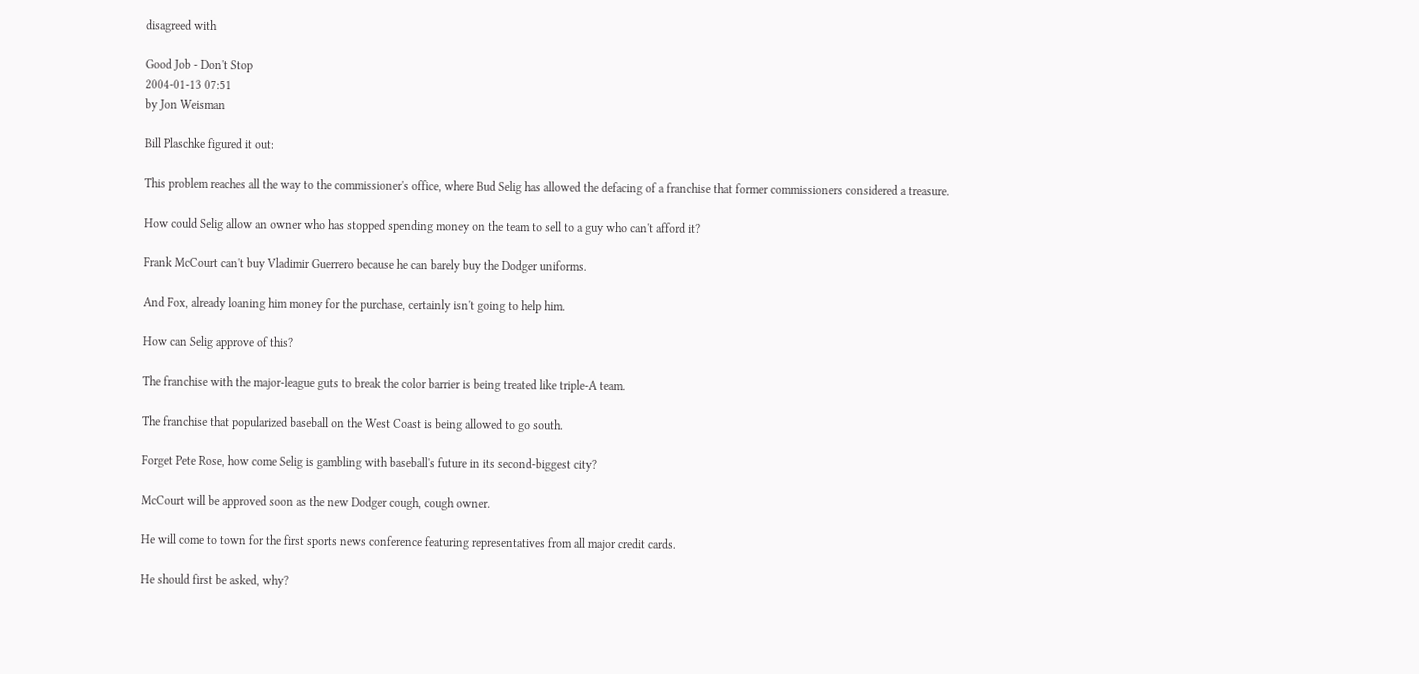disagreed with

Good Job - Don't Stop
2004-01-13 07:51
by Jon Weisman

Bill Plaschke figured it out:

This problem reaches all the way to the commissioner's office, where Bud Selig has allowed the defacing of a franchise that former commissioners considered a treasure.

How could Selig allow an owner who has stopped spending money on the team to sell to a guy who can't afford it?

Frank McCourt can't buy Vladimir Guerrero because he can barely buy the Dodger uniforms.

And Fox, already loaning him money for the purchase, certainly isn't going to help him.

How can Selig approve of this?

The franchise with the major-league guts to break the color barrier is being treated like triple-A team.

The franchise that popularized baseball on the West Coast is being allowed to go south.

Forget Pete Rose, how come Selig is gambling with baseball's future in its second-biggest city?

McCourt will be approved soon as the new Dodger cough, cough owner.

He will come to town for the first sports news conference featuring representatives from all major credit cards.

He should first be asked, why?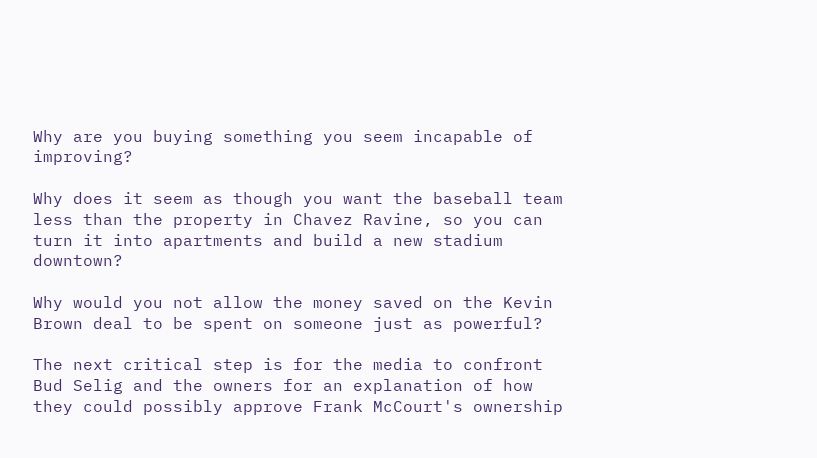Why are you buying something you seem incapable of improving?

Why does it seem as though you want the baseball team less than the property in Chavez Ravine, so you can turn it into apartments and build a new stadium downtown?

Why would you not allow the money saved on the Kevin Brown deal to be spent on someone just as powerful?

The next critical step is for the media to confront Bud Selig and the owners for an explanation of how they could possibly approve Frank McCourt's ownership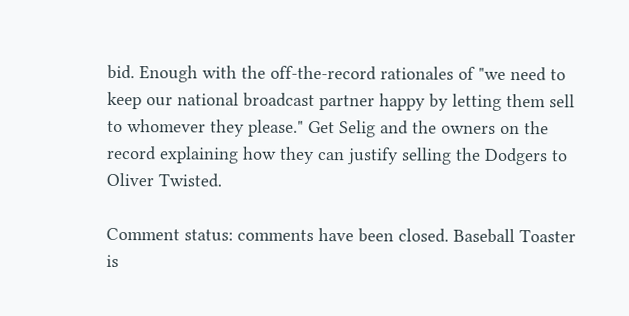bid. Enough with the off-the-record rationales of "we need to keep our national broadcast partner happy by letting them sell to whomever they please." Get Selig and the owners on the record explaining how they can justify selling the Dodgers to Oliver Twisted.

Comment status: comments have been closed. Baseball Toaster is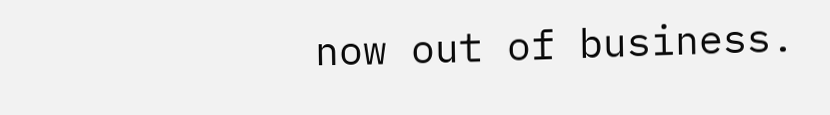now out of business.